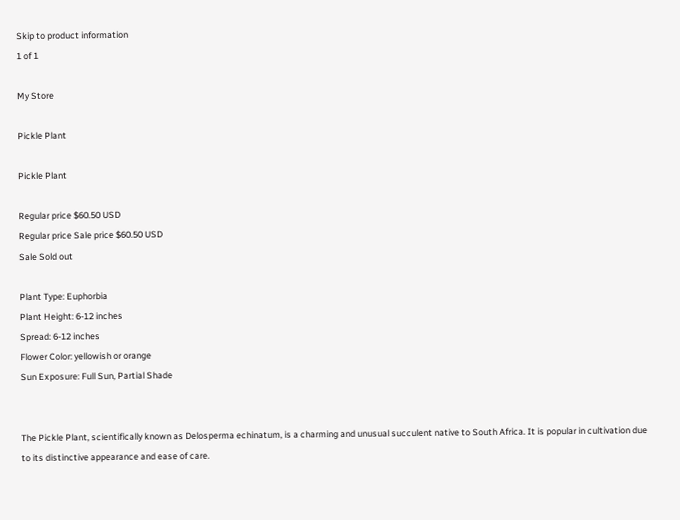Skip to product information
1 of 1

My Store

Pickle Plant

Pickle Plant

Regular price $60.50 USD
Regular price Sale price $60.50 USD
Sale Sold out

Plant Type: Euphorbia
Plant Height: 6-12 inches
Spread: 6-12 inches
Flower Color: yellowish or orange
Sun Exposure: Full Sun, Partial Shade


The Pickle Plant, scientifically known as Delosperma echinatum, is a charming and unusual succulent native to South Africa. It is popular in cultivation due to its distinctive appearance and ease of care.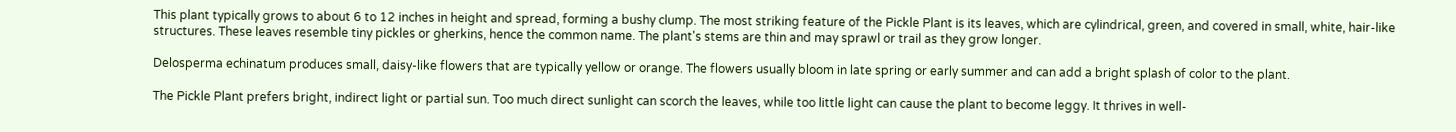This plant typically grows to about 6 to 12 inches in height and spread, forming a bushy clump. The most striking feature of the Pickle Plant is its leaves, which are cylindrical, green, and covered in small, white, hair-like structures. These leaves resemble tiny pickles or gherkins, hence the common name. The plant's stems are thin and may sprawl or trail as they grow longer.

Delosperma echinatum produces small, daisy-like flowers that are typically yellow or orange. The flowers usually bloom in late spring or early summer and can add a bright splash of color to the plant.

The Pickle Plant prefers bright, indirect light or partial sun. Too much direct sunlight can scorch the leaves, while too little light can cause the plant to become leggy. It thrives in well-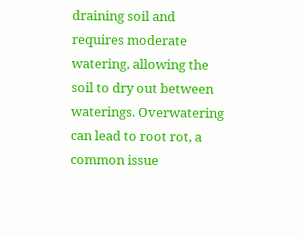draining soil and requires moderate watering, allowing the soil to dry out between waterings. Overwatering can lead to root rot, a common issue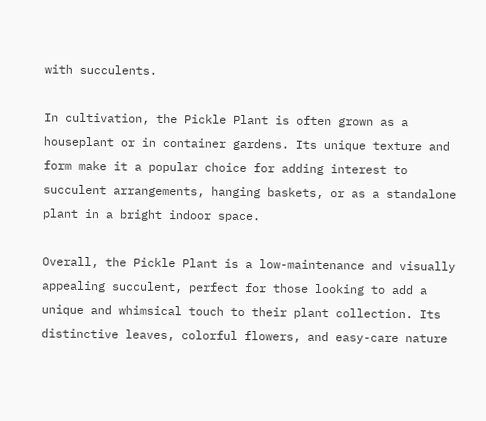with succulents.

In cultivation, the Pickle Plant is often grown as a houseplant or in container gardens. Its unique texture and form make it a popular choice for adding interest to succulent arrangements, hanging baskets, or as a standalone plant in a bright indoor space.

Overall, the Pickle Plant is a low-maintenance and visually appealing succulent, perfect for those looking to add a unique and whimsical touch to their plant collection. Its distinctive leaves, colorful flowers, and easy-care nature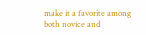make it a favorite among both novice and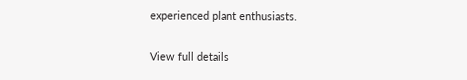experienced plant enthusiasts.

View full details